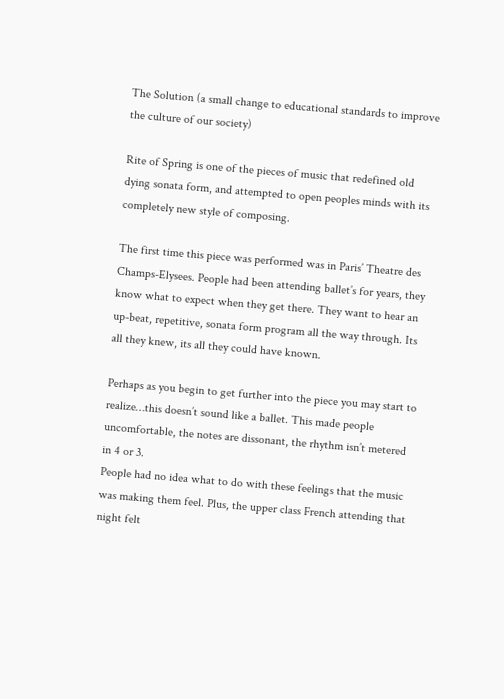The Solution (a small change to educational standards to improve the culture of our society)

Rite of Spring is one of the pieces of music that redefined old dying sonata form, and attempted to open peoples minds with its completely new style of composing.

The first time this piece was performed was in Paris’ Theatre des Champs-Elysees. People had been attending ballet’s for years, they know what to expect when they get there. They want to hear an up-beat, repetitive, sonata form program all the way through. Its all they knew, its all they could have known.

Perhaps as you begin to get further into the piece you may start to realize…this doesn’t sound like a ballet. This made people uncomfortable, the notes are dissonant, the rhythm isn’t metered in 4 or 3.
People had no idea what to do with these feelings that the music was making them feel. Plus, the upper class French attending that night felt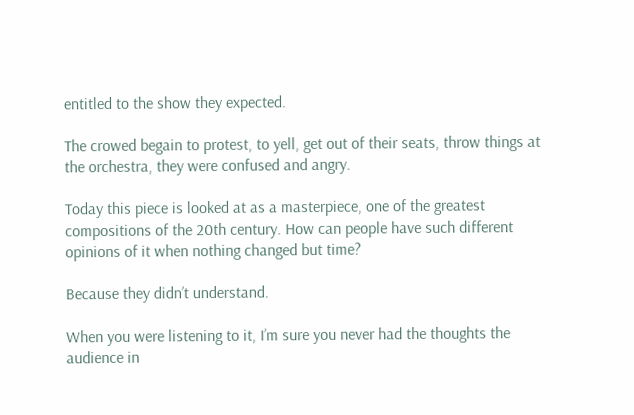entitled to the show they expected.

The crowed begain to protest, to yell, get out of their seats, throw things at the orchestra, they were confused and angry.

Today this piece is looked at as a masterpiece, one of the greatest compositions of the 20th century. How can people have such different opinions of it when nothing changed but time?

Because they didn’t understand.

When you were listening to it, I’m sure you never had the thoughts the audience in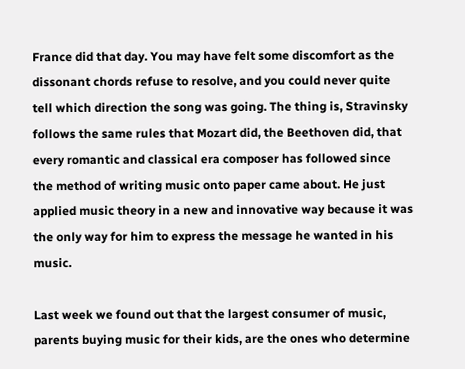France did that day. You may have felt some discomfort as the dissonant chords refuse to resolve, and you could never quite tell which direction the song was going. The thing is, Stravinsky follows the same rules that Mozart did, the Beethoven did, that every romantic and classical era composer has followed since the method of writing music onto paper came about. He just applied music theory in a new and innovative way because it was the only way for him to express the message he wanted in his music.

Last week we found out that the largest consumer of music, parents buying music for their kids, are the ones who determine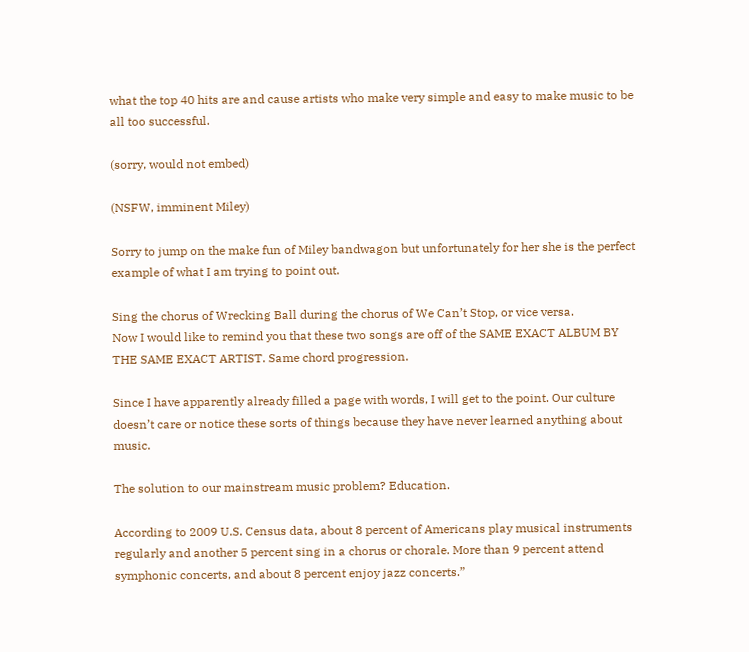what the top 40 hits are and cause artists who make very simple and easy to make music to be all too successful.

(sorry, would not embed)

(NSFW, imminent Miley)

Sorry to jump on the make fun of Miley bandwagon but unfortunately for her she is the perfect example of what I am trying to point out.

Sing the chorus of Wrecking Ball during the chorus of We Can’t Stop, or vice versa.
Now I would like to remind you that these two songs are off of the SAME EXACT ALBUM BY THE SAME EXACT ARTIST. Same chord progression.

Since I have apparently already filled a page with words, I will get to the point. Our culture doesn’t care or notice these sorts of things because they have never learned anything about music.

The solution to our mainstream music problem? Education.

According to 2009 U.S. Census data, about 8 percent of Americans play musical instruments regularly and another 5 percent sing in a chorus or chorale. More than 9 percent attend symphonic concerts, and about 8 percent enjoy jazz concerts.”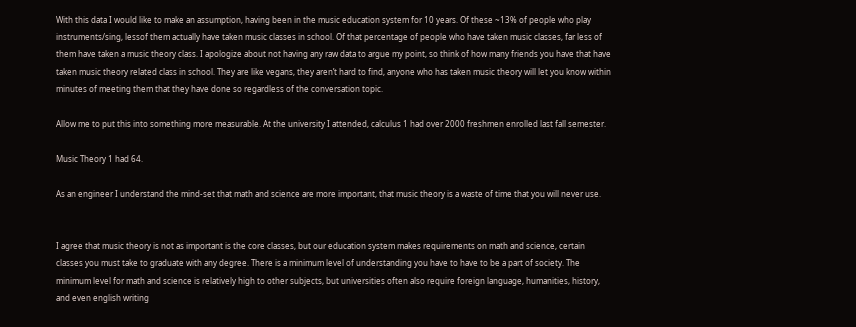With this data I would like to make an assumption, having been in the music education system for 10 years. Of these ~13% of people who play instruments/sing, lessof them actually have taken music classes in school. Of that percentage of people who have taken music classes, far less of them have taken a music theory class. I apologize about not having any raw data to argue my point, so think of how many friends you have that have taken music theory related class in school. They are like vegans, they aren’t hard to find, anyone who has taken music theory will let you know within minutes of meeting them that they have done so regardless of the conversation topic.

Allow me to put this into something more measurable. At the university I attended, calculus 1 had over 2000 freshmen enrolled last fall semester.

Music Theory 1 had 64.

As an engineer I understand the mind-set that math and science are more important, that music theory is a waste of time that you will never use.


I agree that music theory is not as important is the core classes, but our education system makes requirements on math and science, certain classes you must take to graduate with any degree. There is a minimum level of understanding you have to have to be a part of society. The minimum level for math and science is relatively high to other subjects, but universities often also require foreign language, humanities, history, and even english writing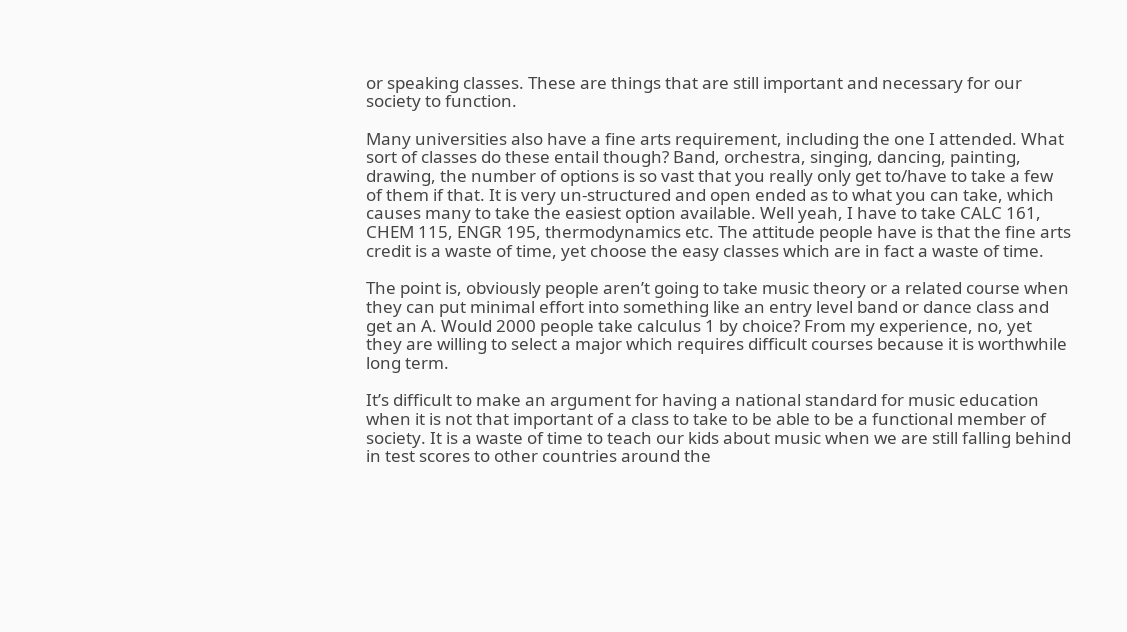or speaking classes. These are things that are still important and necessary for our society to function.

Many universities also have a fine arts requirement, including the one I attended. What sort of classes do these entail though? Band, orchestra, singing, dancing, painting, drawing, the number of options is so vast that you really only get to/have to take a few of them if that. It is very un-structured and open ended as to what you can take, which causes many to take the easiest option available. Well yeah, I have to take CALC 161, CHEM 115, ENGR 195, thermodynamics etc. The attitude people have is that the fine arts credit is a waste of time, yet choose the easy classes which are in fact a waste of time.

The point is, obviously people aren’t going to take music theory or a related course when they can put minimal effort into something like an entry level band or dance class and get an A. Would 2000 people take calculus 1 by choice? From my experience, no, yet they are willing to select a major which requires difficult courses because it is worthwhile long term.

It’s difficult to make an argument for having a national standard for music education when it is not that important of a class to take to be able to be a functional member of society. It is a waste of time to teach our kids about music when we are still falling behind in test scores to other countries around the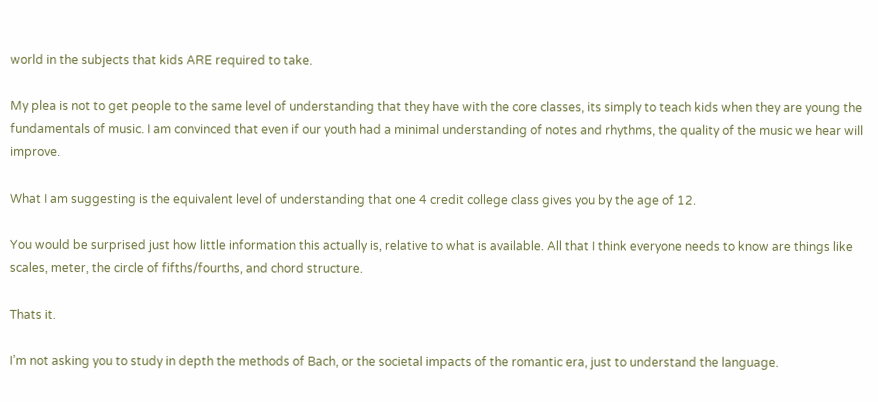world in the subjects that kids ARE required to take.

My plea is not to get people to the same level of understanding that they have with the core classes, its simply to teach kids when they are young the fundamentals of music. I am convinced that even if our youth had a minimal understanding of notes and rhythms, the quality of the music we hear will improve.

What I am suggesting is the equivalent level of understanding that one 4 credit college class gives you by the age of 12.

You would be surprised just how little information this actually is, relative to what is available. All that I think everyone needs to know are things like scales, meter, the circle of fifths/fourths, and chord structure.

Thats it.

I’m not asking you to study in depth the methods of Bach, or the societal impacts of the romantic era, just to understand the language.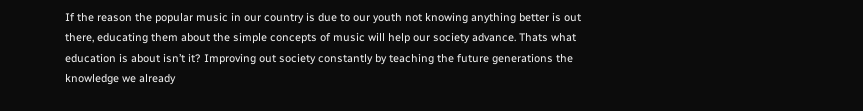If the reason the popular music in our country is due to our youth not knowing anything better is out there, educating them about the simple concepts of music will help our society advance. Thats what education is about isn’t it? Improving out society constantly by teaching the future generations the knowledge we already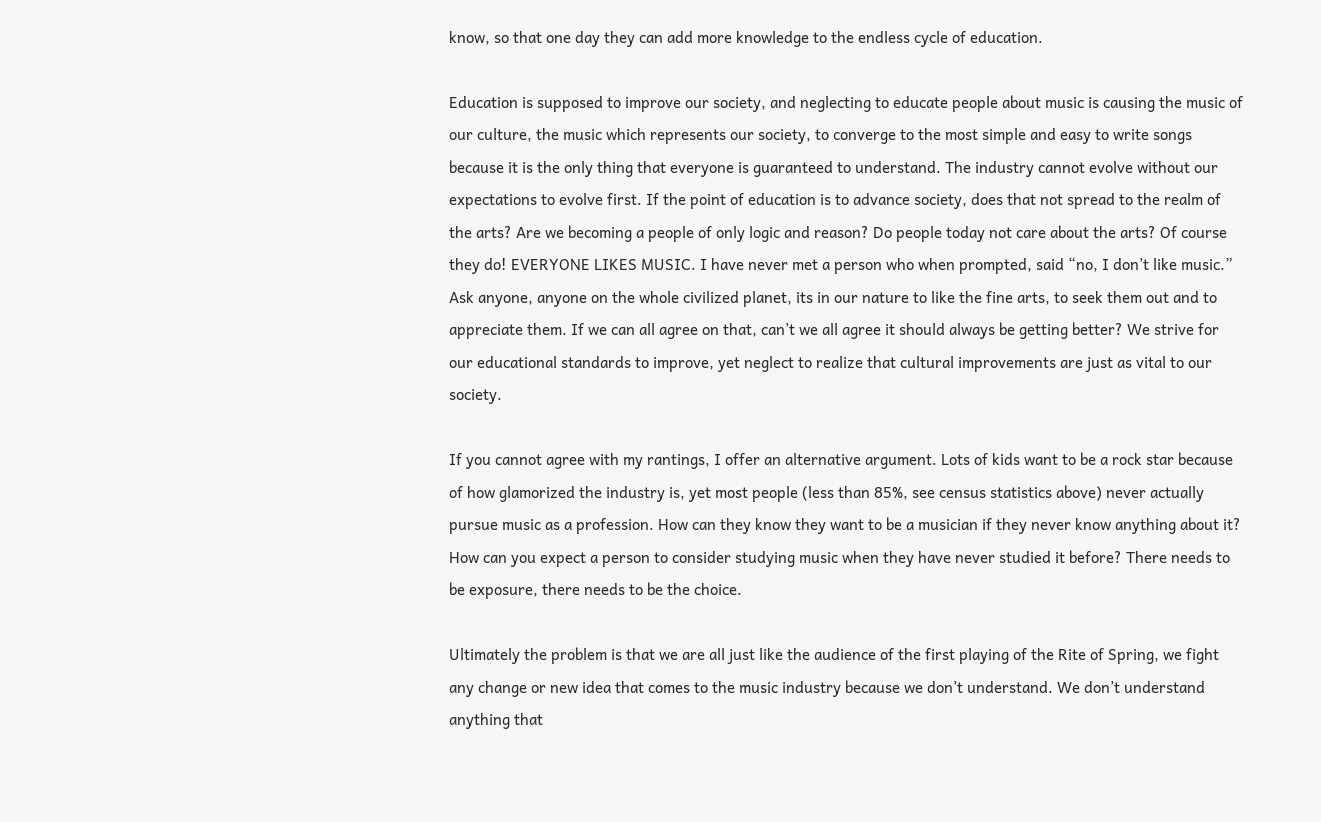know, so that one day they can add more knowledge to the endless cycle of education.

Education is supposed to improve our society, and neglecting to educate people about music is causing the music of our culture, the music which represents our society, to converge to the most simple and easy to write songs because it is the only thing that everyone is guaranteed to understand. The industry cannot evolve without our expectations to evolve first. If the point of education is to advance society, does that not spread to the realm of the arts? Are we becoming a people of only logic and reason? Do people today not care about the arts? Of course they do! EVERYONE LIKES MUSIC. I have never met a person who when prompted, said “no, I don’t like music.” Ask anyone, anyone on the whole civilized planet, its in our nature to like the fine arts, to seek them out and to appreciate them. If we can all agree on that, can’t we all agree it should always be getting better? We strive for our educational standards to improve, yet neglect to realize that cultural improvements are just as vital to our society.

If you cannot agree with my rantings, I offer an alternative argument. Lots of kids want to be a rock star because of how glamorized the industry is, yet most people (less than 85%, see census statistics above) never actually pursue music as a profession. How can they know they want to be a musician if they never know anything about it? How can you expect a person to consider studying music when they have never studied it before? There needs to be exposure, there needs to be the choice.

Ultimately the problem is that we are all just like the audience of the first playing of the Rite of Spring, we fight any change or new idea that comes to the music industry because we don’t understand. We don’t understand anything that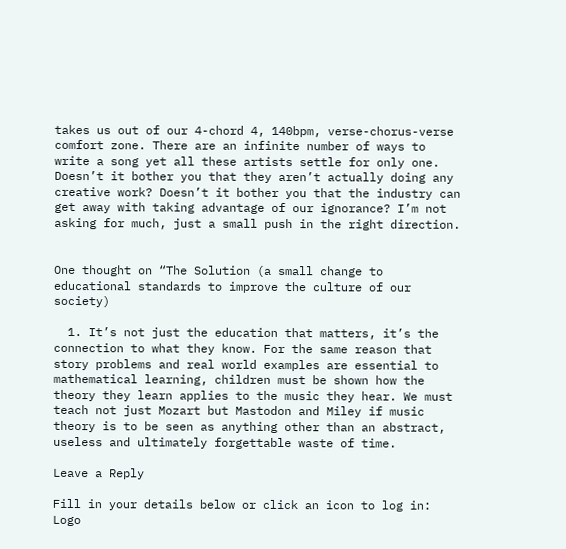takes us out of our 4-chord 4, 140bpm, verse-chorus-verse comfort zone. There are an infinite number of ways to write a song yet all these artists settle for only one. Doesn’t it bother you that they aren’t actually doing any creative work? Doesn’t it bother you that the industry can get away with taking advantage of our ignorance? I’m not asking for much, just a small push in the right direction.


One thought on “The Solution (a small change to educational standards to improve the culture of our society)

  1. It’s not just the education that matters, it’s the connection to what they know. For the same reason that story problems and real world examples are essential to mathematical learning, children must be shown how the theory they learn applies to the music they hear. We must teach not just Mozart but Mastodon and Miley if music theory is to be seen as anything other than an abstract, useless and ultimately forgettable waste of time.

Leave a Reply

Fill in your details below or click an icon to log in: Logo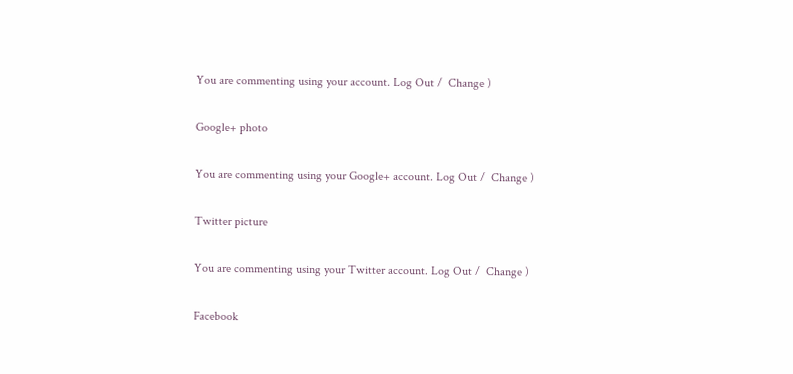You are commenting using your account. Log Out /  Change )

Google+ photo

You are commenting using your Google+ account. Log Out /  Change )

Twitter picture

You are commenting using your Twitter account. Log Out /  Change )

Facebook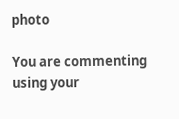photo

You are commenting using your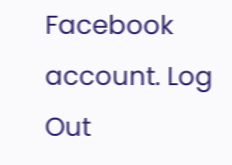Facebook account. Log Out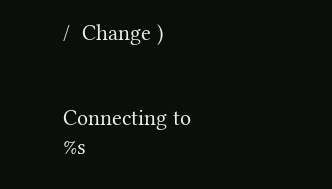/  Change )


Connecting to %s